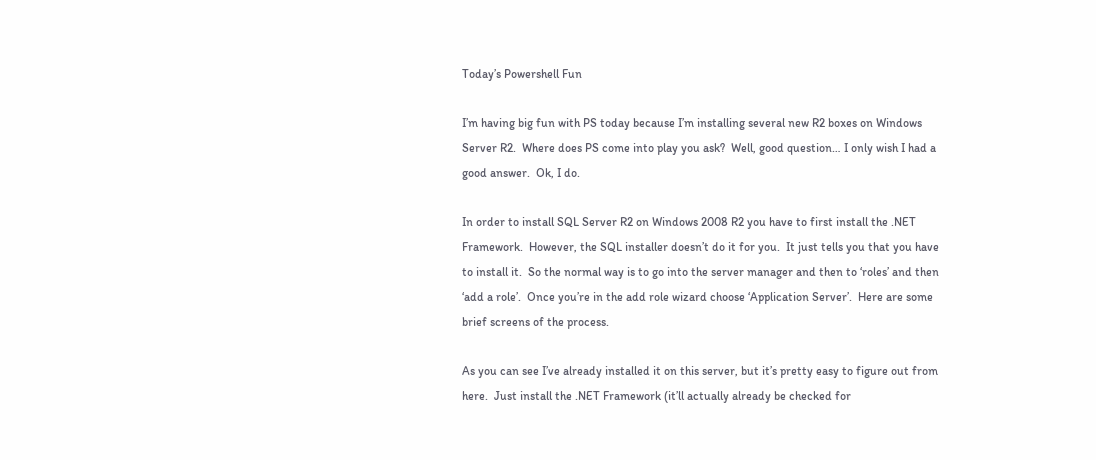Today’s Powershell Fun

I’m having big fun with PS today because I’m installing several new R2 boxes on Windows Server R2.  Where does PS come into play you ask?  Well, good question… I only wish I had a good answer.  Ok, I do.

In order to install SQL Server R2 on Windows 2008 R2 you have to first install the .NET Framework.  However, the SQL installer doesn’t do it for you.  It just tells you that you have to install it.  So the normal way is to go into the server manager and then to ‘roles’ and then ‘add a role’.  Once you’re in the add role wizard choose ‘Application Server’.  Here are some brief screens of the process.

As you can see I’ve already installed it on this server, but it’s pretty easy to figure out from here.  Just install the .NET Framework (it’ll actually already be checked for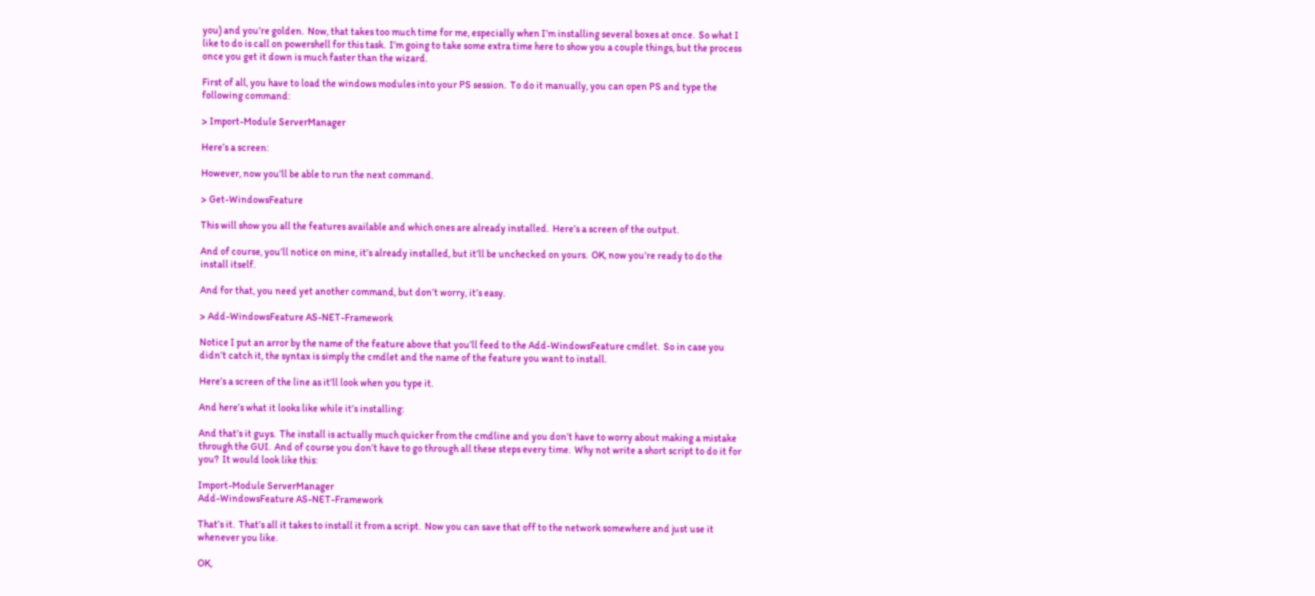you) and you’re golden.  Now, that takes too much time for me, especially when I’m installing several boxes at once.  So what I like to do is call on powershell for this task.  I’m going to take some extra time here to show you a couple things, but the process once you get it down is much faster than the wizard.

First of all, you have to load the windows modules into your PS session.  To do it manually, you can open PS and type the following command:

> Import-Module ServerManager

Here’s a screen:

However, now you’ll be able to run the next command.

> Get-WindowsFeature

This will show you all the features available and which ones are already installed.  Here’s a screen of the output.

And of course, you’ll notice on mine, it’s already installed, but it’ll be unchecked on yours.  OK, now you’re ready to do the install itself.

And for that, you need yet another command, but don’t worry, it’s easy.

> Add-WindowsFeature AS-NET-Framework

Notice I put an arror by the name of the feature above that you’ll feed to the Add-WindowsFeature cmdlet.  So in case you didn’t catch it, the syntax is simply the cmdlet and the name of the feature you want to install.

Here’s a screen of the line as it’ll look when you type it.

And here’s what it looks like while it’s installing:

And that’s it guys.  The install is actually much quicker from the cmdline and you don’t have to worry about making a mistake through the GUI.  And of course you don’t have to go through all these steps every time.  Why not write a short script to do it for you?  It would look like this:

Import-Module ServerManager
Add-WindowsFeature AS-NET-Framework

That’s it.  That’s all it takes to install it from a script.  Now you can save that off to the network somewhere and just use it whenever you like.

OK,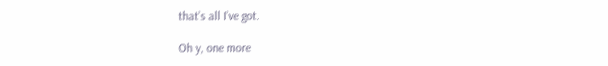that’s all I’ve got.

Oh y, one more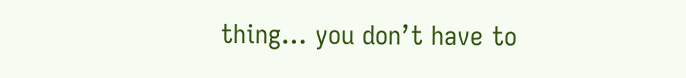thing… you don’t have to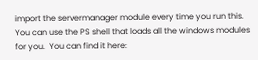import the servermanager module every time you run this.  You can use the PS shell that loads all the windows modules for you.  You can find it here: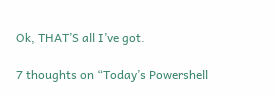Ok, THAT’S all I’ve got.

7 thoughts on “Today’s Powershell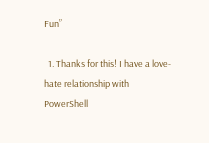Fun”

  1. Thanks for this! I have a love-hate relationship with PowerShell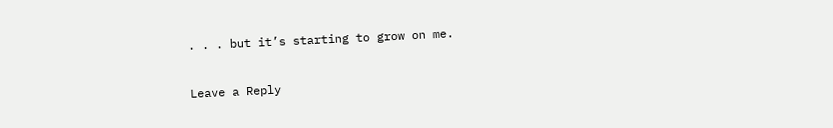. . . but it’s starting to grow on me.

Leave a Reply